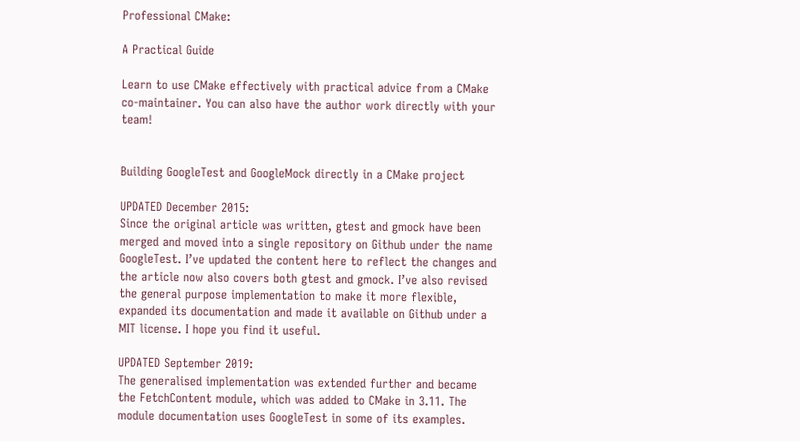Professional CMake:

A Practical Guide

Learn to use CMake effectively with practical advice from a CMake co-maintainer. You can also have the author work directly with your team!


Building GoogleTest and GoogleMock directly in a CMake project

UPDATED December 2015:
Since the original article was written, gtest and gmock have been merged and moved into a single repository on Github under the name GoogleTest. I’ve updated the content here to reflect the changes and the article now also covers both gtest and gmock. I’ve also revised the general purpose implementation to make it more flexible, expanded its documentation and made it available on Github under a MIT license. I hope you find it useful.

UPDATED September 2019:
The generalised implementation was extended further and became the FetchContent module, which was added to CMake in 3.11. The module documentation uses GoogleTest in some of its examples.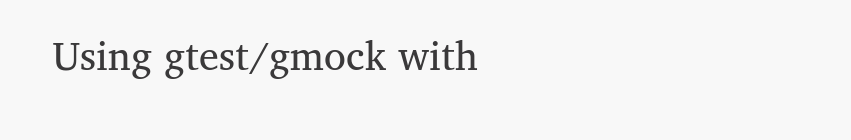Using gtest/gmock with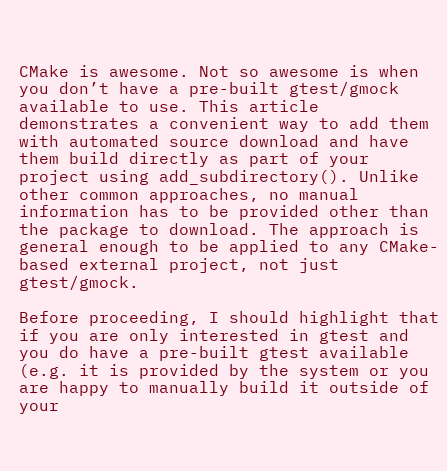CMake is awesome. Not so awesome is when you don’t have a pre-built gtest/gmock available to use. This article demonstrates a convenient way to add them with automated source download and have them build directly as part of your project using add_subdirectory(). Unlike other common approaches, no manual information has to be provided other than the package to download. The approach is general enough to be applied to any CMake-based external project, not just gtest/gmock.

Before proceeding, I should highlight that if you are only interested in gtest and you do have a pre-built gtest available (e.g. it is provided by the system or you are happy to manually build it outside of your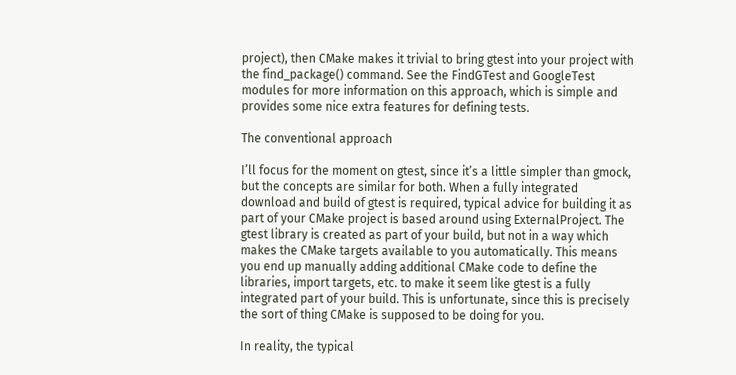project), then CMake makes it trivial to bring gtest into your project with the find_package() command. See the FindGTest and GoogleTest modules for more information on this approach, which is simple and provides some nice extra features for defining tests.

The conventional approach

I’ll focus for the moment on gtest, since it’s a little simpler than gmock, but the concepts are similar for both. When a fully integrated download and build of gtest is required, typical advice for building it as part of your CMake project is based around using ExternalProject. The gtest library is created as part of your build, but not in a way which makes the CMake targets available to you automatically. This means you end up manually adding additional CMake code to define the libraries, import targets, etc. to make it seem like gtest is a fully integrated part of your build. This is unfortunate, since this is precisely the sort of thing CMake is supposed to be doing for you.

In reality, the typical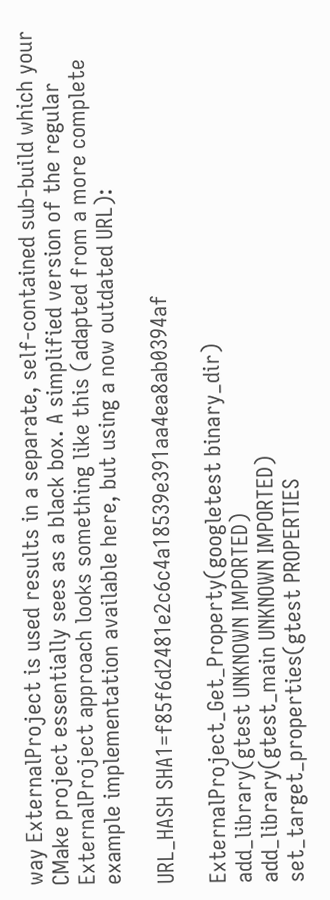way ExternalProject is used results in a separate, self-contained sub-build which your CMake project essentially sees as a black box. A simplified version of the regular ExternalProject approach looks something like this (adapted from a more complete example implementation available here, but using a now outdated URL):

URL_HASH SHA1=f85f6d2481e2c6c4a18539e391aa4ea8ab0394af

ExternalProject_Get_Property(googletest binary_dir)
add_library(gtest UNKNOWN IMPORTED)
add_library(gtest_main UNKNOWN IMPORTED)
set_target_properties(gtest PROPERTIES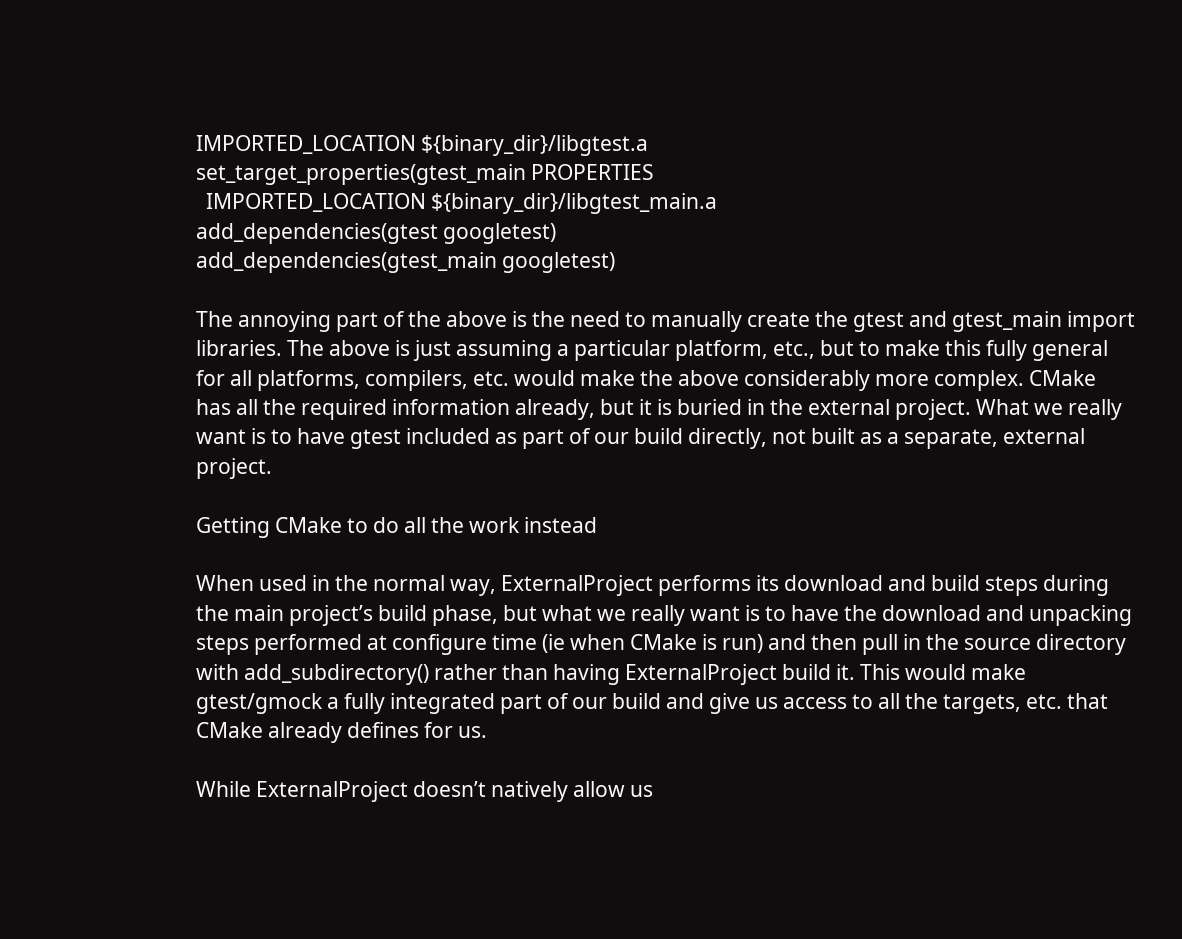IMPORTED_LOCATION ${binary_dir}/libgtest.a
set_target_properties(gtest_main PROPERTIES
  IMPORTED_LOCATION ${binary_dir}/libgtest_main.a
add_dependencies(gtest googletest)
add_dependencies(gtest_main googletest)

The annoying part of the above is the need to manually create the gtest and gtest_main import libraries. The above is just assuming a particular platform, etc., but to make this fully general for all platforms, compilers, etc. would make the above considerably more complex. CMake has all the required information already, but it is buried in the external project. What we really want is to have gtest included as part of our build directly, not built as a separate, external project.

Getting CMake to do all the work instead

When used in the normal way, ExternalProject performs its download and build steps during the main project’s build phase, but what we really want is to have the download and unpacking steps performed at configure time (ie when CMake is run) and then pull in the source directory with add_subdirectory() rather than having ExternalProject build it. This would make gtest/gmock a fully integrated part of our build and give us access to all the targets, etc. that CMake already defines for us.

While ExternalProject doesn’t natively allow us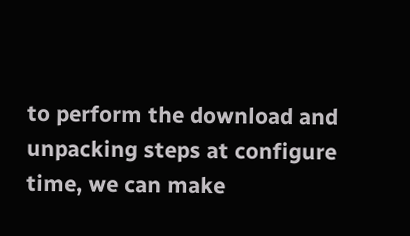to perform the download and unpacking steps at configure time, we can make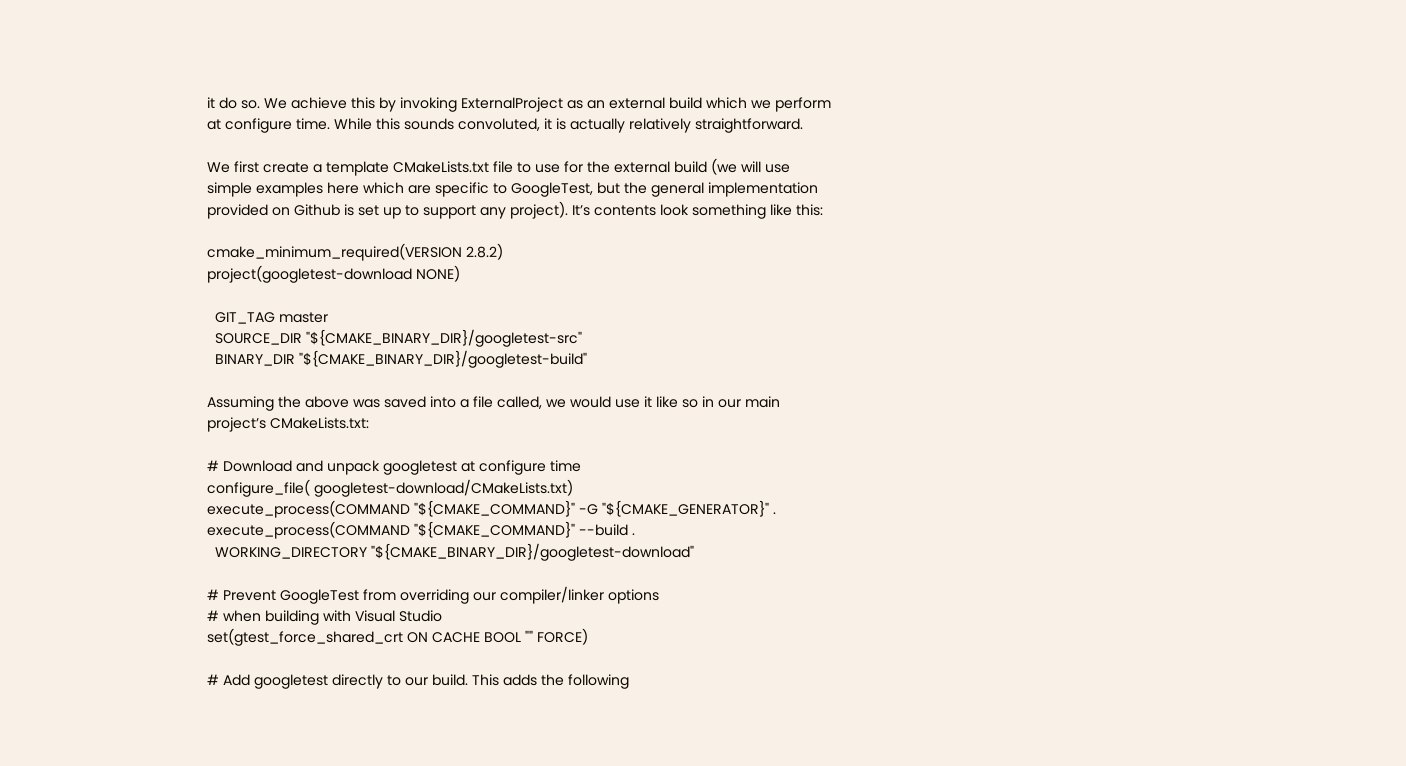it do so. We achieve this by invoking ExternalProject as an external build which we perform at configure time. While this sounds convoluted, it is actually relatively straightforward.

We first create a template CMakeLists.txt file to use for the external build (we will use simple examples here which are specific to GoogleTest, but the general implementation provided on Github is set up to support any project). It’s contents look something like this:

cmake_minimum_required(VERSION 2.8.2)
project(googletest-download NONE)

  GIT_TAG master
  SOURCE_DIR "${CMAKE_BINARY_DIR}/googletest-src"
  BINARY_DIR "${CMAKE_BINARY_DIR}/googletest-build"

Assuming the above was saved into a file called, we would use it like so in our main project’s CMakeLists.txt:

# Download and unpack googletest at configure time
configure_file( googletest-download/CMakeLists.txt)
execute_process(COMMAND "${CMAKE_COMMAND}" -G "${CMAKE_GENERATOR}" .
execute_process(COMMAND "${CMAKE_COMMAND}" --build .
  WORKING_DIRECTORY "${CMAKE_BINARY_DIR}/googletest-download"

# Prevent GoogleTest from overriding our compiler/linker options
# when building with Visual Studio
set(gtest_force_shared_crt ON CACHE BOOL "" FORCE)

# Add googletest directly to our build. This adds the following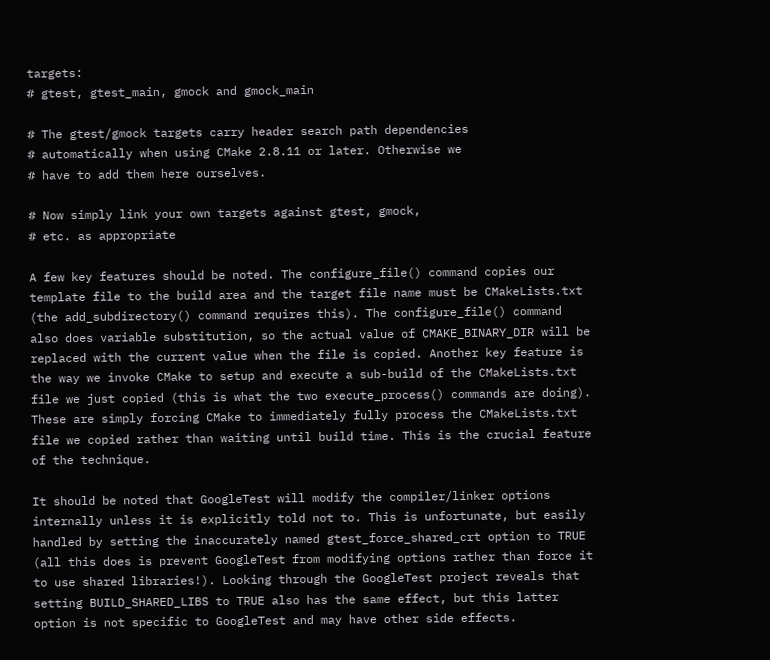targets:
# gtest, gtest_main, gmock and gmock_main

# The gtest/gmock targets carry header search path dependencies
# automatically when using CMake 2.8.11 or later. Otherwise we
# have to add them here ourselves.

# Now simply link your own targets against gtest, gmock,
# etc. as appropriate

A few key features should be noted. The configure_file() command copies our template file to the build area and the target file name must be CMakeLists.txt (the add_subdirectory() command requires this). The configure_file() command also does variable substitution, so the actual value of CMAKE_BINARY_DIR will be replaced with the current value when the file is copied. Another key feature is the way we invoke CMake to setup and execute a sub-build of the CMakeLists.txt file we just copied (this is what the two execute_process() commands are doing). These are simply forcing CMake to immediately fully process the CMakeLists.txt file we copied rather than waiting until build time. This is the crucial feature of the technique.

It should be noted that GoogleTest will modify the compiler/linker options internally unless it is explicitly told not to. This is unfortunate, but easily handled by setting the inaccurately named gtest_force_shared_crt option to TRUE (all this does is prevent GoogleTest from modifying options rather than force it to use shared libraries!). Looking through the GoogleTest project reveals that setting BUILD_SHARED_LIBS to TRUE also has the same effect, but this latter option is not specific to GoogleTest and may have other side effects.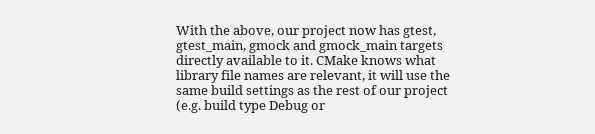With the above, our project now has gtest, gtest_main, gmock and gmock_main targets directly available to it. CMake knows what library file names are relevant, it will use the same build settings as the rest of our project (e.g. build type Debug or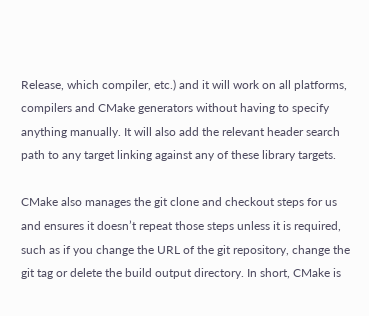Release, which compiler, etc.) and it will work on all platforms, compilers and CMake generators without having to specify anything manually. It will also add the relevant header search path to any target linking against any of these library targets.

CMake also manages the git clone and checkout steps for us and ensures it doesn’t repeat those steps unless it is required, such as if you change the URL of the git repository, change the git tag or delete the build output directory. In short, CMake is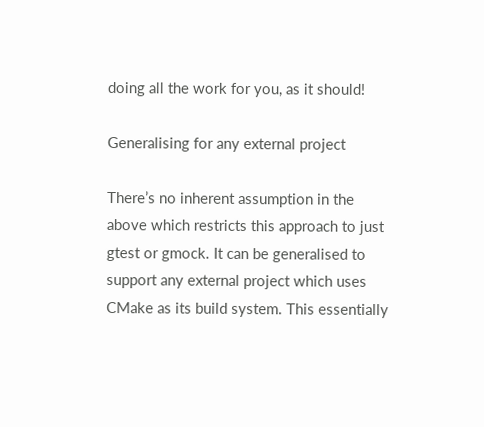doing all the work for you, as it should!

Generalising for any external project

There’s no inherent assumption in the above which restricts this approach to just gtest or gmock. It can be generalised to support any external project which uses CMake as its build system. This essentially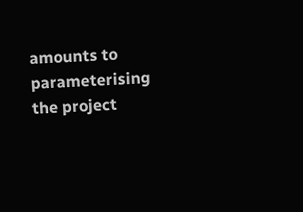amounts to parameterising the project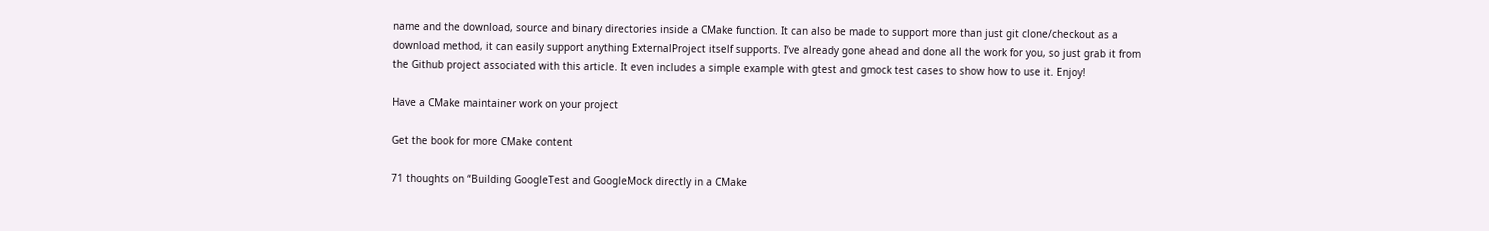name and the download, source and binary directories inside a CMake function. It can also be made to support more than just git clone/checkout as a download method, it can easily support anything ExternalProject itself supports. I’ve already gone ahead and done all the work for you, so just grab it from the Github project associated with this article. It even includes a simple example with gtest and gmock test cases to show how to use it. Enjoy!

Have a CMake maintainer work on your project

Get the book for more CMake content

71 thoughts on “Building GoogleTest and GoogleMock directly in a CMake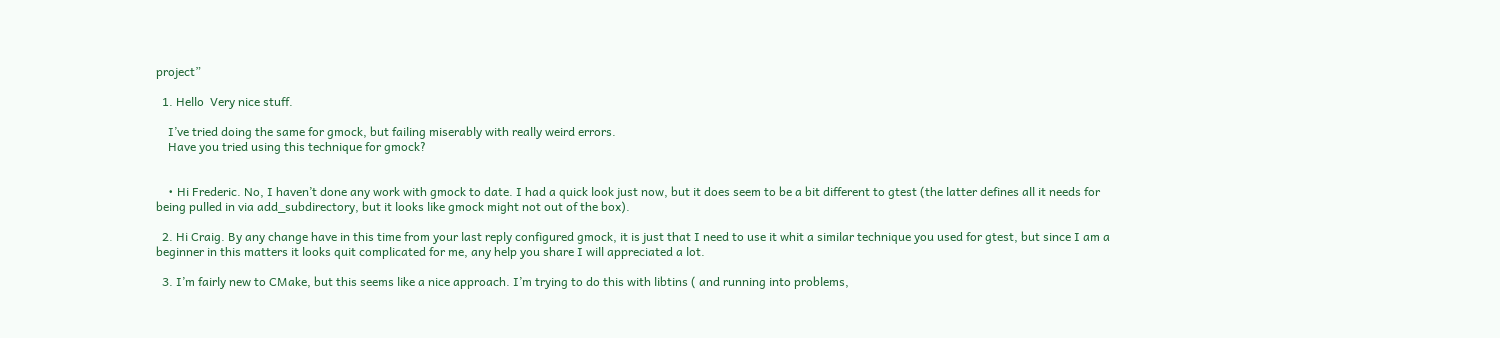project”

  1. Hello  Very nice stuff.

    I’ve tried doing the same for gmock, but failing miserably with really weird errors.
    Have you tried using this technique for gmock?


    • Hi Frederic. No, I haven’t done any work with gmock to date. I had a quick look just now, but it does seem to be a bit different to gtest (the latter defines all it needs for being pulled in via add_subdirectory, but it looks like gmock might not out of the box).

  2. Hi Craig. By any change have in this time from your last reply configured gmock, it is just that I need to use it whit a similar technique you used for gtest, but since I am a beginner in this matters it looks quit complicated for me, any help you share I will appreciated a lot.

  3. I’m fairly new to CMake, but this seems like a nice approach. I’m trying to do this with libtins ( and running into problems,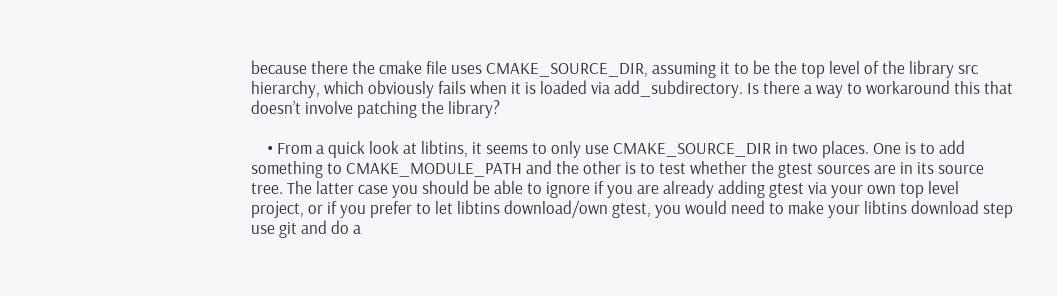because there the cmake file uses CMAKE_SOURCE_DIR, assuming it to be the top level of the library src hierarchy, which obviously fails when it is loaded via add_subdirectory. Is there a way to workaround this that doesn’t involve patching the library?

    • From a quick look at libtins, it seems to only use CMAKE_SOURCE_DIR in two places. One is to add something to CMAKE_MODULE_PATH and the other is to test whether the gtest sources are in its source tree. The latter case you should be able to ignore if you are already adding gtest via your own top level project, or if you prefer to let libtins download/own gtest, you would need to make your libtins download step use git and do a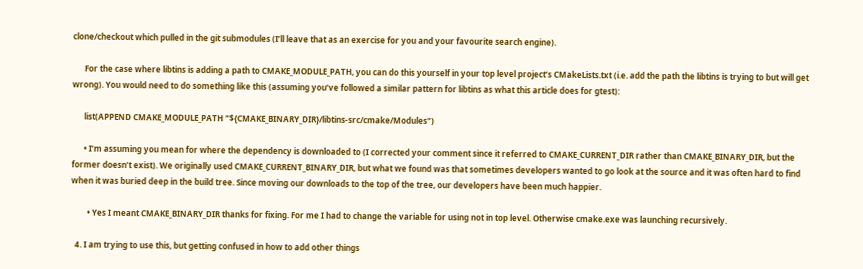clone/checkout which pulled in the git submodules (I’ll leave that as an exercise for you and your favourite search engine).

      For the case where libtins is adding a path to CMAKE_MODULE_PATH, you can do this yourself in your top level project’s CMakeLists.txt (i.e. add the path the libtins is trying to but will get wrong). You would need to do something like this (assuming you’ve followed a similar pattern for libtins as what this article does for gtest):

      list(APPEND CMAKE_MODULE_PATH "${CMAKE_BINARY_DIR}/libtins-src/cmake/Modules")

      • I’m assuming you mean for where the dependency is downloaded to (I corrected your comment since it referred to CMAKE_CURRENT_DIR rather than CMAKE_BINARY_DIR, but the former doesn’t exist). We originally used CMAKE_CURRENT_BINARY_DIR, but what we found was that sometimes developers wanted to go look at the source and it was often hard to find when it was buried deep in the build tree. Since moving our downloads to the top of the tree, our developers have been much happier.

        • Yes I meant CMAKE_BINARY_DIR thanks for fixing. For me I had to change the variable for using not in top level. Otherwise cmake.exe was launching recursively.

  4. I am trying to use this, but getting confused in how to add other things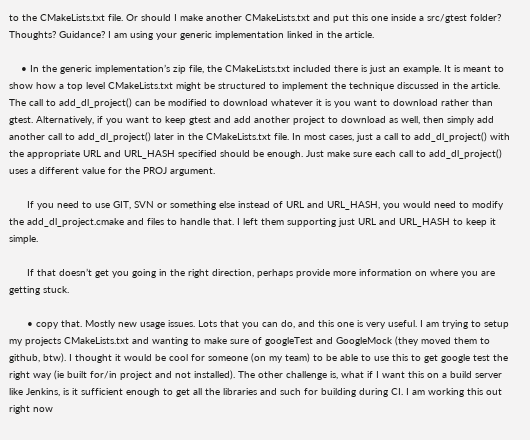to the CMakeLists.txt file. Or should I make another CMakeLists.txt and put this one inside a src/gtest folder? Thoughts? Guidance? I am using your generic implementation linked in the article.

    • In the generic implementation’s zip file, the CMakeLists.txt included there is just an example. It is meant to show how a top level CMakeLists.txt might be structured to implement the technique discussed in the article. The call to add_dl_project() can be modified to download whatever it is you want to download rather than gtest. Alternatively, if you want to keep gtest and add another project to download as well, then simply add another call to add_dl_project() later in the CMakeLists.txt file. In most cases, just a call to add_dl_project() with the appropriate URL and URL_HASH specified should be enough. Just make sure each call to add_dl_project() uses a different value for the PROJ argument.

      If you need to use GIT, SVN or something else instead of URL and URL_HASH, you would need to modify the add_dl_project.cmake and files to handle that. I left them supporting just URL and URL_HASH to keep it simple.

      If that doesn’t get you going in the right direction, perhaps provide more information on where you are getting stuck.

      • copy that. Mostly new usage issues. Lots that you can do, and this one is very useful. I am trying to setup my projects CMakeLists.txt and wanting to make sure of googleTest and GoogleMock (they moved them to github, btw). I thought it would be cool for someone (on my team) to be able to use this to get google test the right way (ie built for/in project and not installed). The other challenge is, what if I want this on a build server like Jenkins, is it sufficient enough to get all the libraries and such for building during CI. I am working this out right now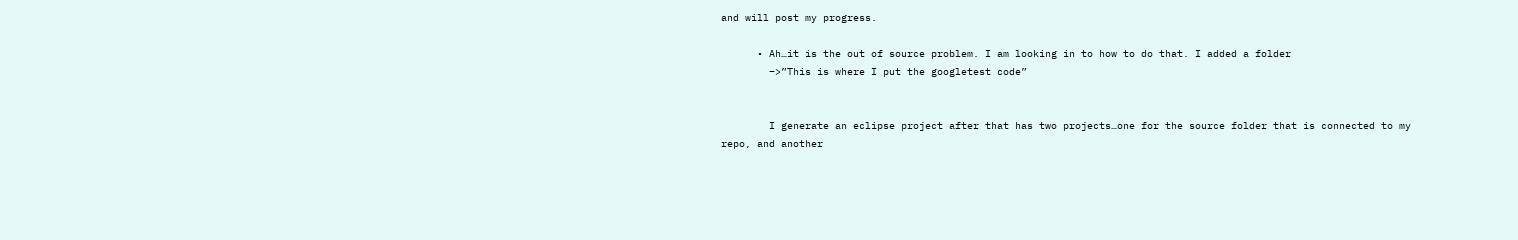and will post my progress.

      • Ah…it is the out of source problem. I am looking in to how to do that. I added a folder
        –>”This is where I put the googletest code”


        I generate an eclipse project after that has two projects…one for the source folder that is connected to my repo, and another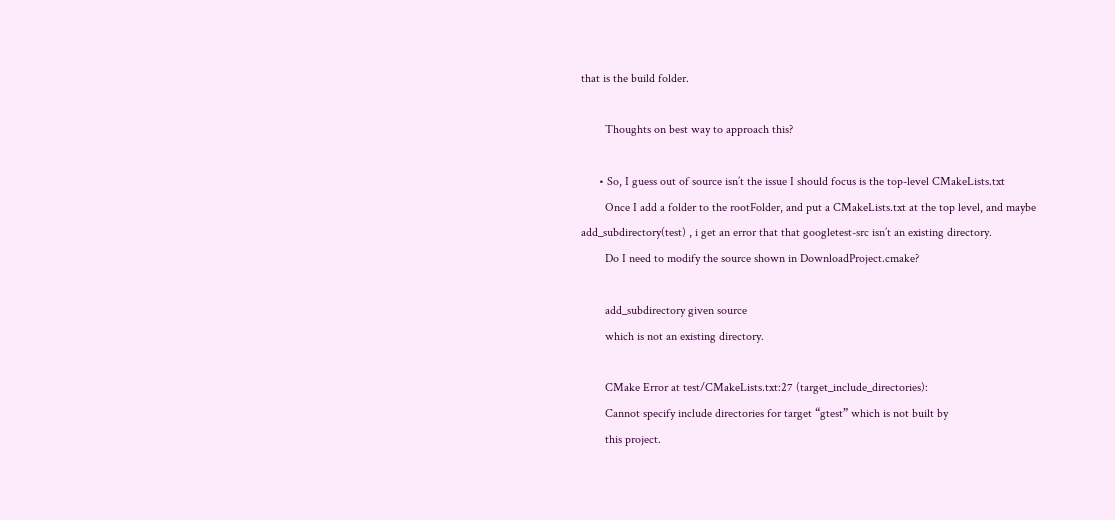that is the build folder.

        Thoughts on best way to approach this?

      • So, I guess out of source isn’t the issue I should focus is the top-level CMakeLists.txt
        Once I add a folder to the rootFolder, and put a CMakeLists.txt at the top level, and maybe add_subdirectory(test) , i get an error that that googletest-src isn’t an existing directory.
        Do I need to modify the source shown in DownloadProject.cmake?

        add_subdirectory given source
        which is not an existing directory.

        CMake Error at test/CMakeLists.txt:27 (target_include_directories):
        Cannot specify include directories for target “gtest” which is not built by
        this project.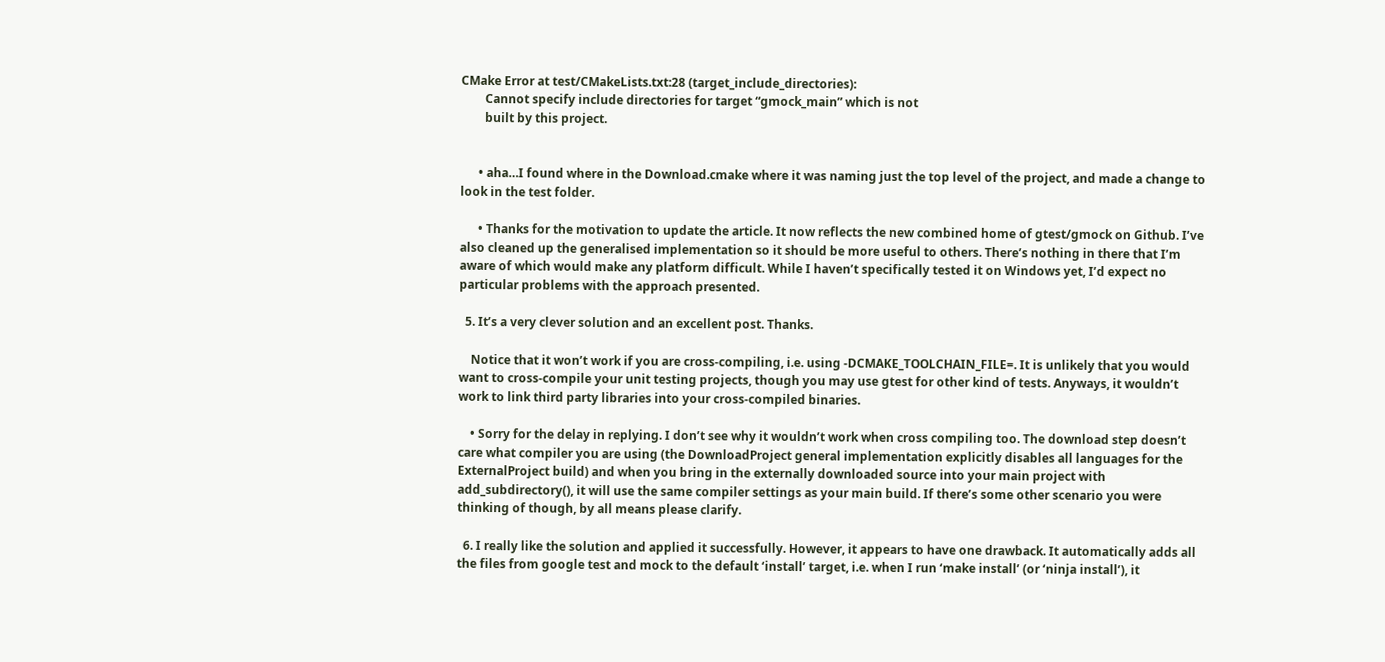CMake Error at test/CMakeLists.txt:28 (target_include_directories):
        Cannot specify include directories for target “gmock_main” which is not
        built by this project.


      • aha…I found where in the Download.cmake where it was naming just the top level of the project, and made a change to look in the test folder.

      • Thanks for the motivation to update the article. It now reflects the new combined home of gtest/gmock on Github. I’ve also cleaned up the generalised implementation so it should be more useful to others. There’s nothing in there that I’m aware of which would make any platform difficult. While I haven’t specifically tested it on Windows yet, I’d expect no particular problems with the approach presented.

  5. It’s a very clever solution and an excellent post. Thanks.

    Notice that it won’t work if you are cross-compiling, i.e. using -DCMAKE_TOOLCHAIN_FILE=. It is unlikely that you would want to cross-compile your unit testing projects, though you may use gtest for other kind of tests. Anyways, it wouldn’t work to link third party libraries into your cross-compiled binaries.

    • Sorry for the delay in replying. I don’t see why it wouldn’t work when cross compiling too. The download step doesn’t care what compiler you are using (the DownloadProject general implementation explicitly disables all languages for the ExternalProject build) and when you bring in the externally downloaded source into your main project with add_subdirectory(), it will use the same compiler settings as your main build. If there’s some other scenario you were thinking of though, by all means please clarify.

  6. I really like the solution and applied it successfully. However, it appears to have one drawback. It automatically adds all the files from google test and mock to the default ‘install’ target, i.e. when I run ‘make install’ (or ‘ninja install’), it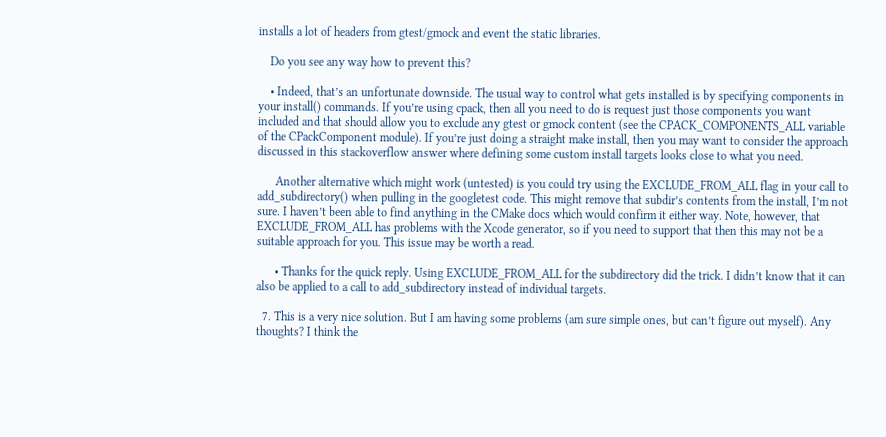installs a lot of headers from gtest/gmock and event the static libraries.

    Do you see any way how to prevent this?

    • Indeed, that’s an unfortunate downside. The usual way to control what gets installed is by specifying components in your install() commands. If you’re using cpack, then all you need to do is request just those components you want included and that should allow you to exclude any gtest or gmock content (see the CPACK_COMPONENTS_ALL variable of the CPackComponent module). If you’re just doing a straight make install, then you may want to consider the approach discussed in this stackoverflow answer where defining some custom install targets looks close to what you need.

      Another alternative which might work (untested) is you could try using the EXCLUDE_FROM_ALL flag in your call to add_subdirectory() when pulling in the googletest code. This might remove that subdir’s contents from the install, I’m not sure. I haven’t been able to find anything in the CMake docs which would confirm it either way. Note, however, that EXCLUDE_FROM_ALL has problems with the Xcode generator, so if you need to support that then this may not be a suitable approach for you. This issue may be worth a read.

      • Thanks for the quick reply. Using EXCLUDE_FROM_ALL for the subdirectory did the trick. I didn’t know that it can also be applied to a call to add_subdirectory instead of individual targets.

  7. This is a very nice solution. But I am having some problems (am sure simple ones, but can’t figure out myself). Any thoughts? I think the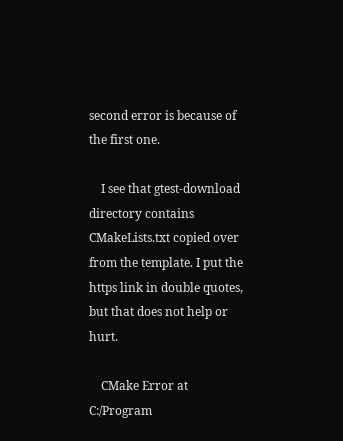second error is because of the first one.

    I see that gtest-download directory contains CMakeLists.txt copied over from the template. I put the https link in double quotes, but that does not help or hurt.

    CMake Error at C:/Program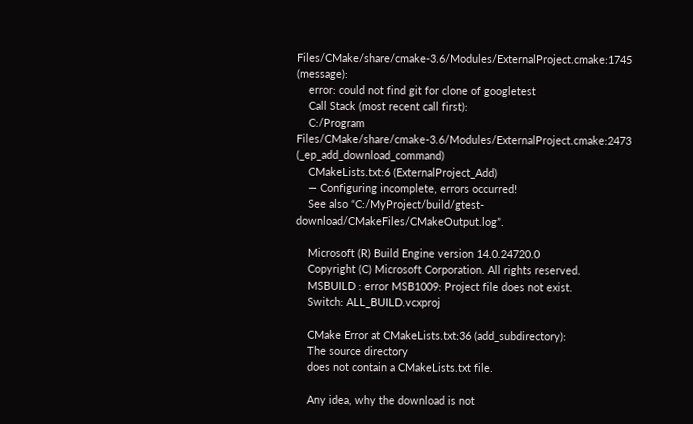Files/CMake/share/cmake-3.6/Modules/ExternalProject.cmake:1745 (message):
    error: could not find git for clone of googletest
    Call Stack (most recent call first):
    C:/Program Files/CMake/share/cmake-3.6/Modules/ExternalProject.cmake:2473 (_ep_add_download_command)
    CMakeLists.txt:6 (ExternalProject_Add)
    — Configuring incomplete, errors occurred!
    See also “C:/MyProject/build/gtest-download/CMakeFiles/CMakeOutput.log”.

    Microsoft (R) Build Engine version 14.0.24720.0
    Copyright (C) Microsoft Corporation. All rights reserved.
    MSBUILD : error MSB1009: Project file does not exist.
    Switch: ALL_BUILD.vcxproj

    CMake Error at CMakeLists.txt:36 (add_subdirectory):
    The source directory
    does not contain a CMakeLists.txt file.

    Any idea, why the download is not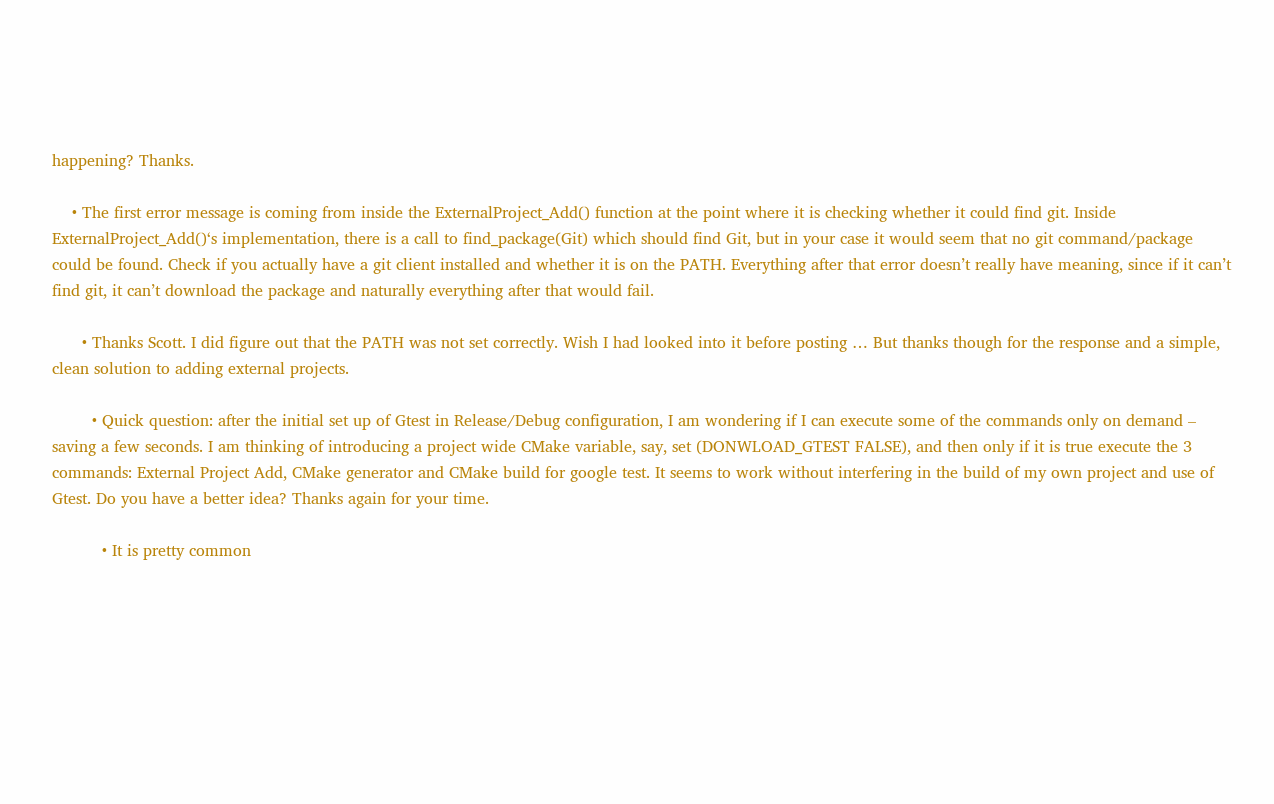happening? Thanks.

    • The first error message is coming from inside the ExternalProject_Add() function at the point where it is checking whether it could find git. Inside ExternalProject_Add()‘s implementation, there is a call to find_package(Git) which should find Git, but in your case it would seem that no git command/package could be found. Check if you actually have a git client installed and whether it is on the PATH. Everything after that error doesn’t really have meaning, since if it can’t find git, it can’t download the package and naturally everything after that would fail.

      • Thanks Scott. I did figure out that the PATH was not set correctly. Wish I had looked into it before posting … But thanks though for the response and a simple, clean solution to adding external projects.

        • Quick question: after the initial set up of Gtest in Release/Debug configuration, I am wondering if I can execute some of the commands only on demand – saving a few seconds. I am thinking of introducing a project wide CMake variable, say, set (DONWLOAD_GTEST FALSE), and then only if it is true execute the 3 commands: External Project Add, CMake generator and CMake build for google test. It seems to work without interfering in the build of my own project and use of Gtest. Do you have a better idea? Thanks again for your time.

          • It is pretty common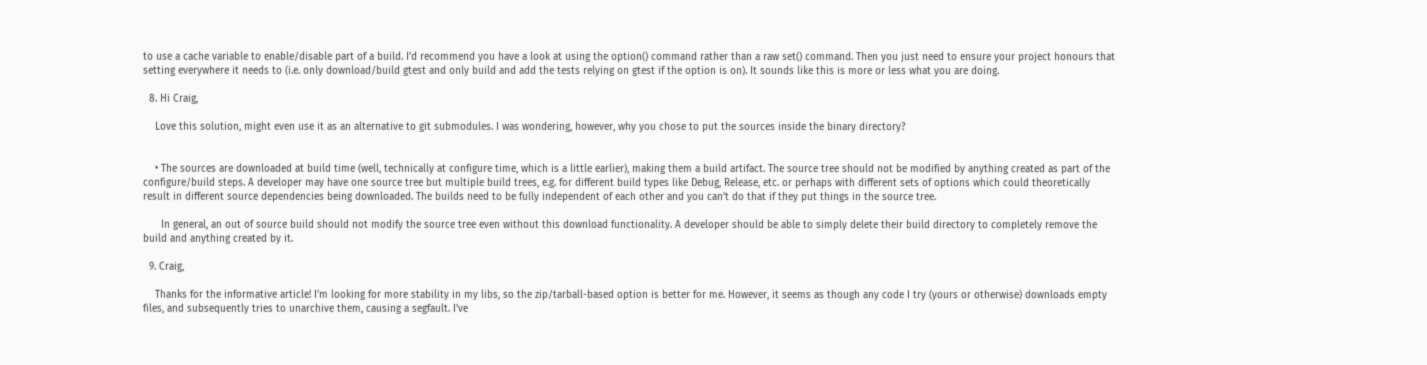to use a cache variable to enable/disable part of a build. I’d recommend you have a look at using the option() command rather than a raw set() command. Then you just need to ensure your project honours that setting everywhere it needs to (i.e. only download/build gtest and only build and add the tests relying on gtest if the option is on). It sounds like this is more or less what you are doing.

  8. Hi Craig,

    Love this solution, might even use it as an alternative to git submodules. I was wondering, however, why you chose to put the sources inside the binary directory?


    • The sources are downloaded at build time (well, technically at configure time, which is a little earlier), making them a build artifact. The source tree should not be modified by anything created as part of the configure/build steps. A developer may have one source tree but multiple build trees, e.g. for different build types like Debug, Release, etc. or perhaps with different sets of options which could theoretically result in different source dependencies being downloaded. The builds need to be fully independent of each other and you can’t do that if they put things in the source tree.

      In general, an out of source build should not modify the source tree even without this download functionality. A developer should be able to simply delete their build directory to completely remove the build and anything created by it.

  9. Craig,

    Thanks for the informative article! I’m looking for more stability in my libs, so the zip/tarball-based option is better for me. However, it seems as though any code I try (yours or otherwise) downloads empty files, and subsequently tries to unarchive them, causing a segfault. I’ve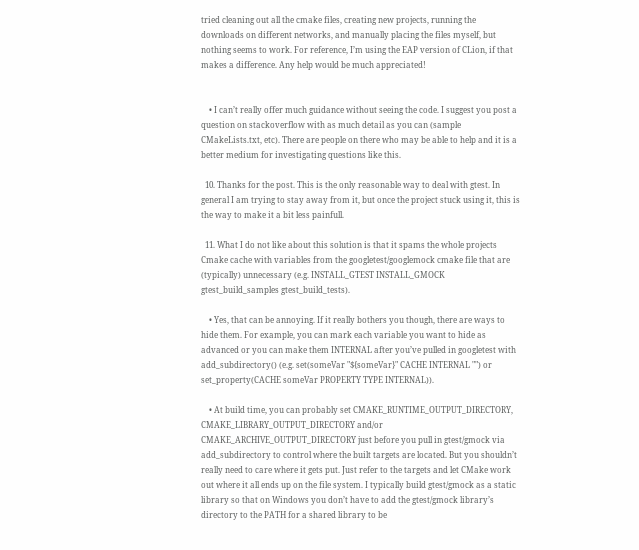tried cleaning out all the cmake files, creating new projects, running the downloads on different networks, and manually placing the files myself, but nothing seems to work. For reference, I’m using the EAP version of CLion, if that makes a difference. Any help would be much appreciated!


    • I can’t really offer much guidance without seeing the code. I suggest you post a question on stackoverflow with as much detail as you can (sample CMakeLists.txt, etc). There are people on there who may be able to help and it is a better medium for investigating questions like this.

  10. Thanks for the post. This is the only reasonable way to deal with gtest. In general I am trying to stay away from it, but once the project stuck using it, this is the way to make it a bit less painfull.

  11. What I do not like about this solution is that it spams the whole projects Cmake cache with variables from the googletest/googlemock cmake file that are (typically) unnecessary (e.g. INSTALL_GTEST INSTALL_GMOCK gtest_build_samples gtest_build_tests).

    • Yes, that can be annoying. If it really bothers you though, there are ways to hide them. For example, you can mark each variable you want to hide as advanced or you can make them INTERNAL after you’ve pulled in googletest with add_subdirectory() (e.g. set(someVar "${someVar}" CACHE INTERNAL "") or set_property(CACHE someVar PROPERTY TYPE INTERNAL)).

    • At build time, you can probably set CMAKE_RUNTIME_OUTPUT_DIRECTORY, CMAKE_LIBRARY_OUTPUT_DIRECTORY and/or CMAKE_ARCHIVE_OUTPUT_DIRECTORY just before you pull in gtest/gmock via add_subdirectory to control where the built targets are located. But you shouldn’t really need to care where it gets put. Just refer to the targets and let CMake work out where it all ends up on the file system. I typically build gtest/gmock as a static library so that on Windows you don’t have to add the gtest/gmock library’s directory to the PATH for a shared library to be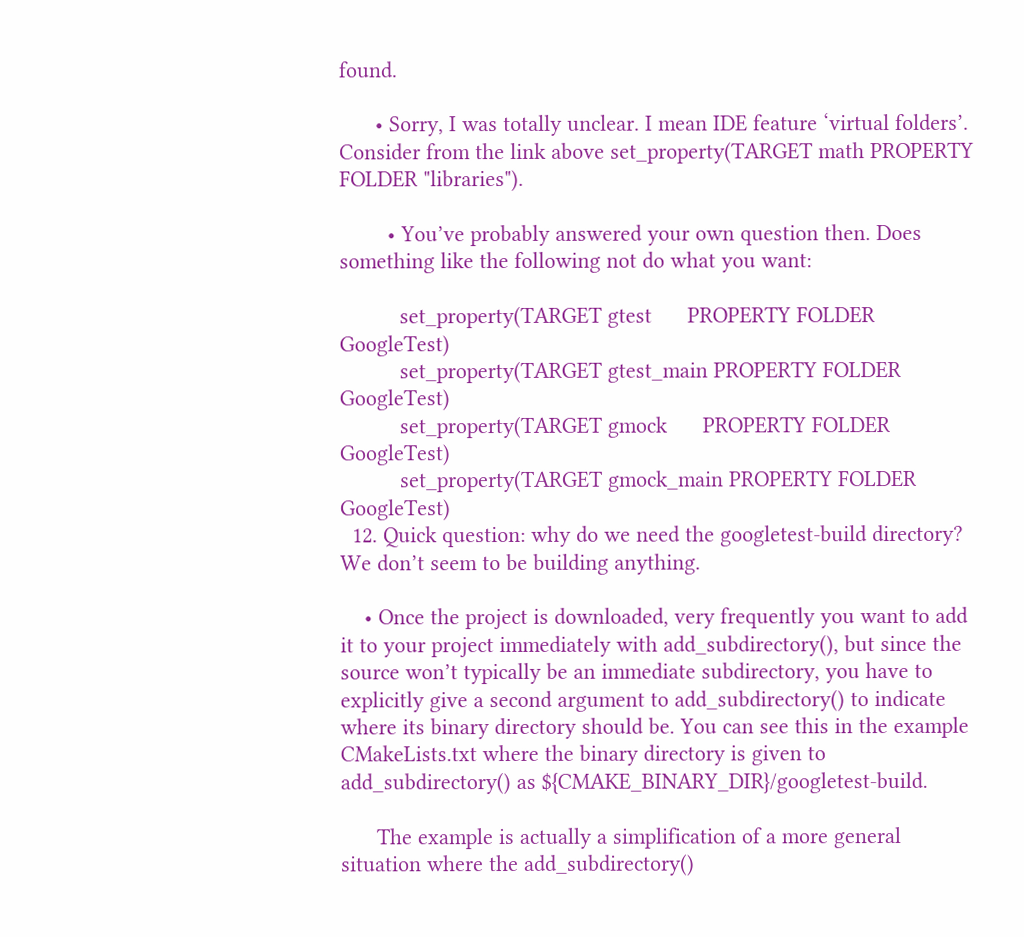found.

      • Sorry, I was totally unclear. I mean IDE feature ‘virtual folders’. Consider from the link above set_property(TARGET math PROPERTY FOLDER "libraries").

        • You’ve probably answered your own question then. Does something like the following not do what you want:

          set_property(TARGET gtest      PROPERTY FOLDER GoogleTest)
          set_property(TARGET gtest_main PROPERTY FOLDER GoogleTest)
          set_property(TARGET gmock      PROPERTY FOLDER GoogleTest)
          set_property(TARGET gmock_main PROPERTY FOLDER GoogleTest)
  12. Quick question: why do we need the googletest-build directory? We don’t seem to be building anything.

    • Once the project is downloaded, very frequently you want to add it to your project immediately with add_subdirectory(), but since the source won’t typically be an immediate subdirectory, you have to explicitly give a second argument to add_subdirectory() to indicate where its binary directory should be. You can see this in the example CMakeLists.txt where the binary directory is given to add_subdirectory() as ${CMAKE_BINARY_DIR}/googletest-build.

      The example is actually a simplification of a more general situation where the add_subdirectory()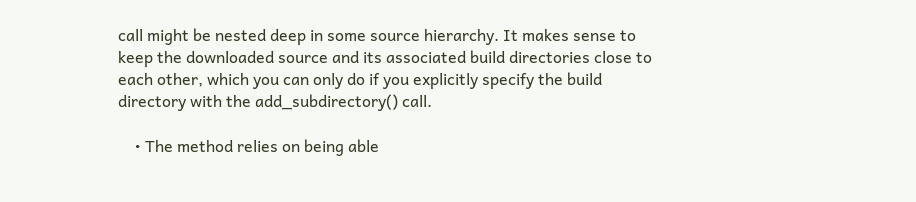call might be nested deep in some source hierarchy. It makes sense to keep the downloaded source and its associated build directories close to each other, which you can only do if you explicitly specify the build directory with the add_subdirectory() call.

    • The method relies on being able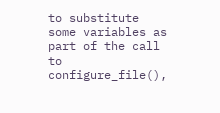to substitute some variables as part of the call to configure_file(),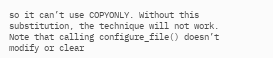so it can’t use COPYONLY. Without this substitution, the technique will not work. Note that calling configure_file() doesn’t modify or clear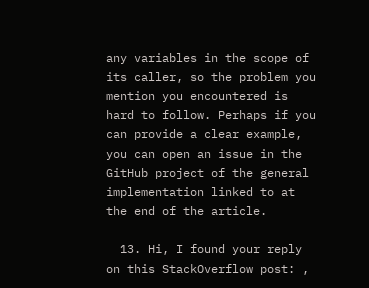any variables in the scope of its caller, so the problem you mention you encountered is hard to follow. Perhaps if you can provide a clear example, you can open an issue in the GitHub project of the general implementation linked to at the end of the article.

  13. Hi, I found your reply on this StackOverflow post: ,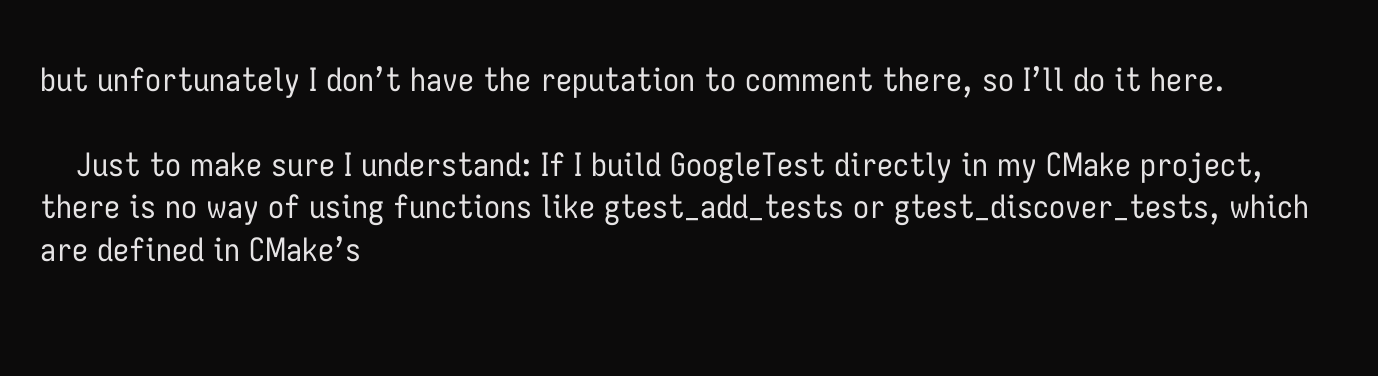but unfortunately I don’t have the reputation to comment there, so I’ll do it here.

    Just to make sure I understand: If I build GoogleTest directly in my CMake project, there is no way of using functions like gtest_add_tests or gtest_discover_tests, which are defined in CMake’s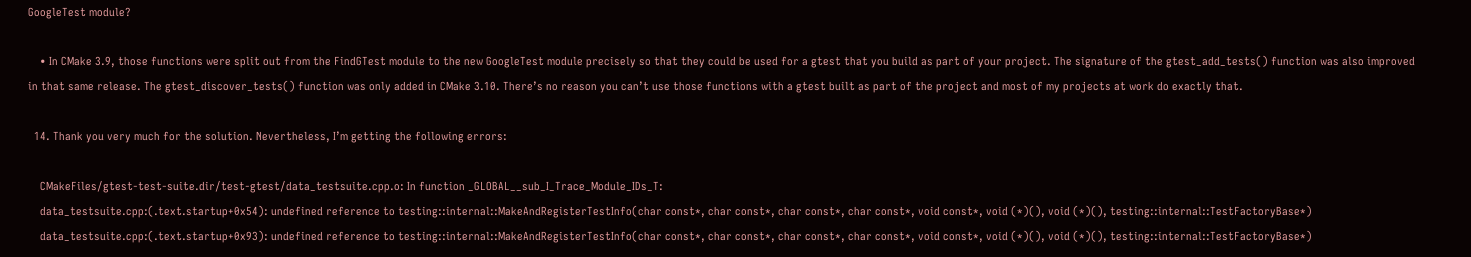GoogleTest module?

    • In CMake 3.9, those functions were split out from the FindGTest module to the new GoogleTest module precisely so that they could be used for a gtest that you build as part of your project. The signature of the gtest_add_tests() function was also improved in that same release. The gtest_discover_tests() function was only added in CMake 3.10. There’s no reason you can’t use those functions with a gtest built as part of the project and most of my projects at work do exactly that.

  14. Thank you very much for the solution. Nevertheless, I’m getting the following errors:

    CMakeFiles/gtest-test-suite.dir/test-gtest/data_testsuite.cpp.o: In function _GLOBAL__sub_I_Trace_Module_IDs_T:
    data_testsuite.cpp:(.text.startup+0x54): undefined reference to testing::internal::MakeAndRegisterTestInfo(char const*, char const*, char const*, char const*, void const*, void (*)(), void (*)(), testing::internal::TestFactoryBase*)
    data_testsuite.cpp:(.text.startup+0x93): undefined reference to testing::internal::MakeAndRegisterTestInfo(char const*, char const*, char const*, char const*, void const*, void (*)(), void (*)(), testing::internal::TestFactoryBase*)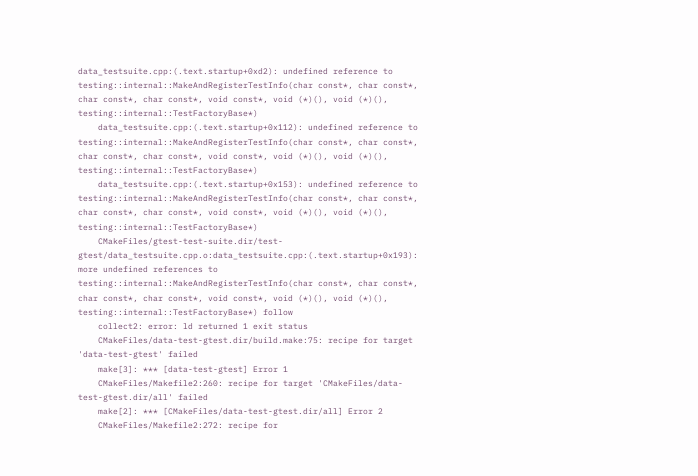data_testsuite.cpp:(.text.startup+0xd2): undefined reference to testing::internal::MakeAndRegisterTestInfo(char const*, char const*, char const*, char const*, void const*, void (*)(), void (*)(), testing::internal::TestFactoryBase*)
    data_testsuite.cpp:(.text.startup+0x112): undefined reference to testing::internal::MakeAndRegisterTestInfo(char const*, char const*, char const*, char const*, void const*, void (*)(), void (*)(), testing::internal::TestFactoryBase*)
    data_testsuite.cpp:(.text.startup+0x153): undefined reference to testing::internal::MakeAndRegisterTestInfo(char const*, char const*, char const*, char const*, void const*, void (*)(), void (*)(), testing::internal::TestFactoryBase*)
    CMakeFiles/gtest-test-suite.dir/test-gtest/data_testsuite.cpp.o:data_testsuite.cpp:(.text.startup+0x193): more undefined references to testing::internal::MakeAndRegisterTestInfo(char const*, char const*, char const*, char const*, void const*, void (*)(), void (*)(), testing::internal::TestFactoryBase*) follow
    collect2: error: ld returned 1 exit status
    CMakeFiles/data-test-gtest.dir/build.make:75: recipe for target 'data-test-gtest' failed
    make[3]: *** [data-test-gtest] Error 1
    CMakeFiles/Makefile2:260: recipe for target 'CMakeFiles/data-test-gtest.dir/all' failed
    make[2]: *** [CMakeFiles/data-test-gtest.dir/all] Error 2
    CMakeFiles/Makefile2:272: recipe for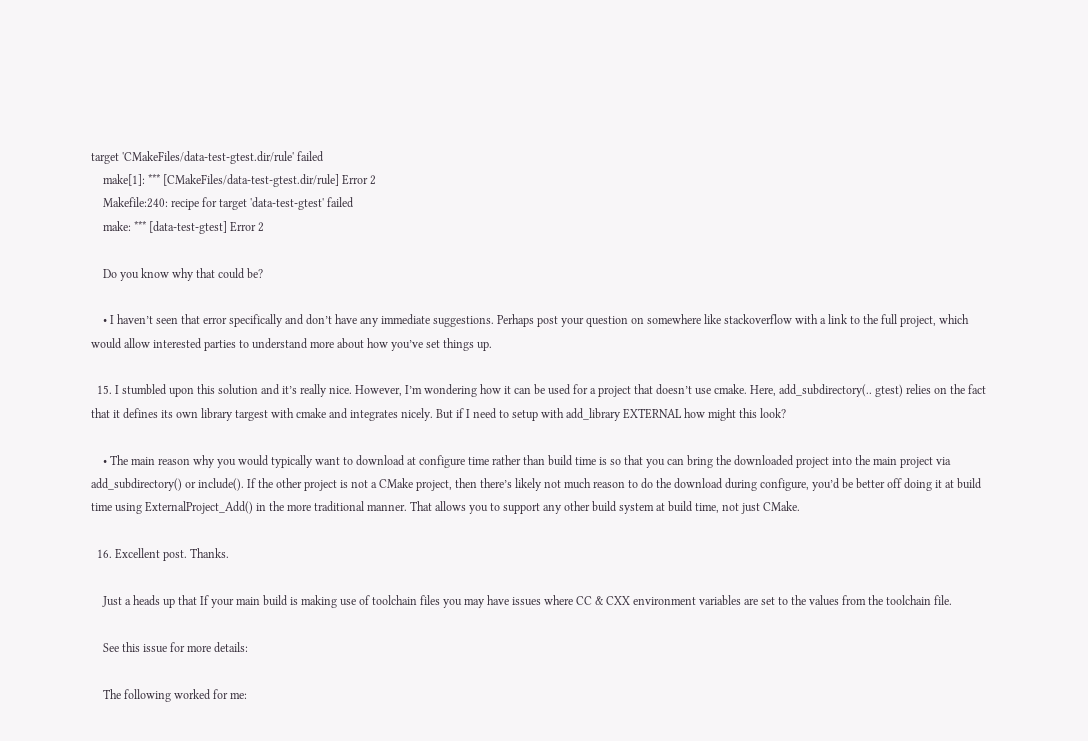target 'CMakeFiles/data-test-gtest.dir/rule' failed
    make[1]: *** [CMakeFiles/data-test-gtest.dir/rule] Error 2
    Makefile:240: recipe for target 'data-test-gtest' failed
    make: *** [data-test-gtest] Error 2

    Do you know why that could be?

    • I haven’t seen that error specifically and don’t have any immediate suggestions. Perhaps post your question on somewhere like stackoverflow with a link to the full project, which would allow interested parties to understand more about how you’ve set things up.

  15. I stumbled upon this solution and it’s really nice. However, I’m wondering how it can be used for a project that doesn’t use cmake. Here, add_subdirectory(.. gtest) relies on the fact that it defines its own library targest with cmake and integrates nicely. But if I need to setup with add_library EXTERNAL how might this look?

    • The main reason why you would typically want to download at configure time rather than build time is so that you can bring the downloaded project into the main project via add_subdirectory() or include(). If the other project is not a CMake project, then there’s likely not much reason to do the download during configure, you’d be better off doing it at build time using ExternalProject_Add() in the more traditional manner. That allows you to support any other build system at build time, not just CMake.

  16. Excellent post. Thanks.

    Just a heads up that If your main build is making use of toolchain files you may have issues where CC & CXX environment variables are set to the values from the toolchain file.

    See this issue for more details:

    The following worked for me: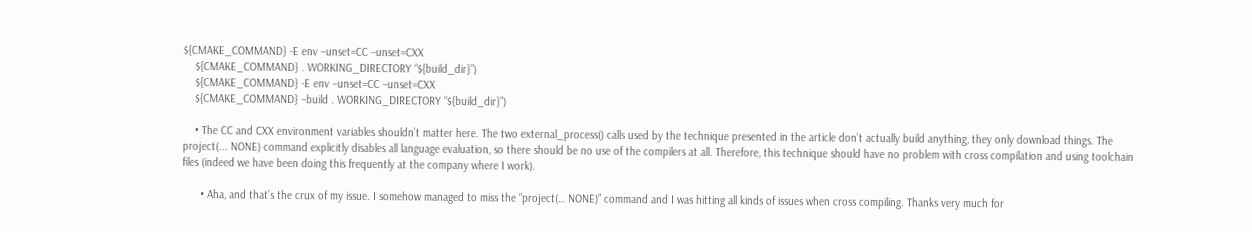${CMAKE_COMMAND} -E env –unset=CC –unset=CXX
    ${CMAKE_COMMAND} . WORKING_DIRECTORY “${build_dir}”)
    ${CMAKE_COMMAND} -E env –unset=CC –unset=CXX
    ${CMAKE_COMMAND} –build . WORKING_DIRECTORY “${build_dir}”)

    • The CC and CXX environment variables shouldn’t matter here. The two external_process() calls used by the technique presented in the article don’t actually build anything, they only download things. The project(... NONE) command explicitly disables all language evaluation, so there should be no use of the compilers at all. Therefore, this technique should have no problem with cross compilation and using toolchain files (indeed we have been doing this frequently at the company where I work).

      • Aha, and that’s the crux of my issue. I somehow managed to miss the “project(… NONE)” command and I was hitting all kinds of issues when cross compiling. Thanks very much for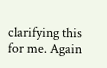clarifying this for me. Again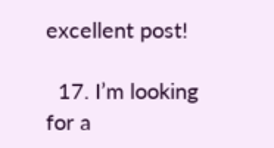excellent post!

  17. I’m looking for a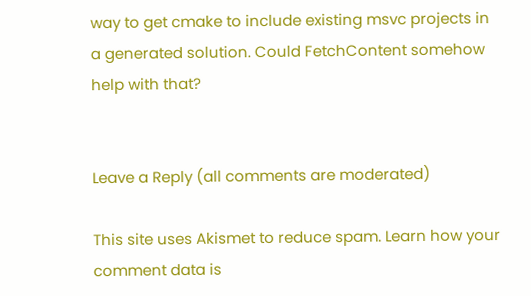way to get cmake to include existing msvc projects in a generated solution. Could FetchContent somehow help with that?


Leave a Reply (all comments are moderated)

This site uses Akismet to reduce spam. Learn how your comment data is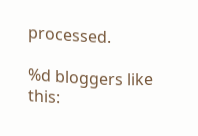processed.

%d bloggers like this: